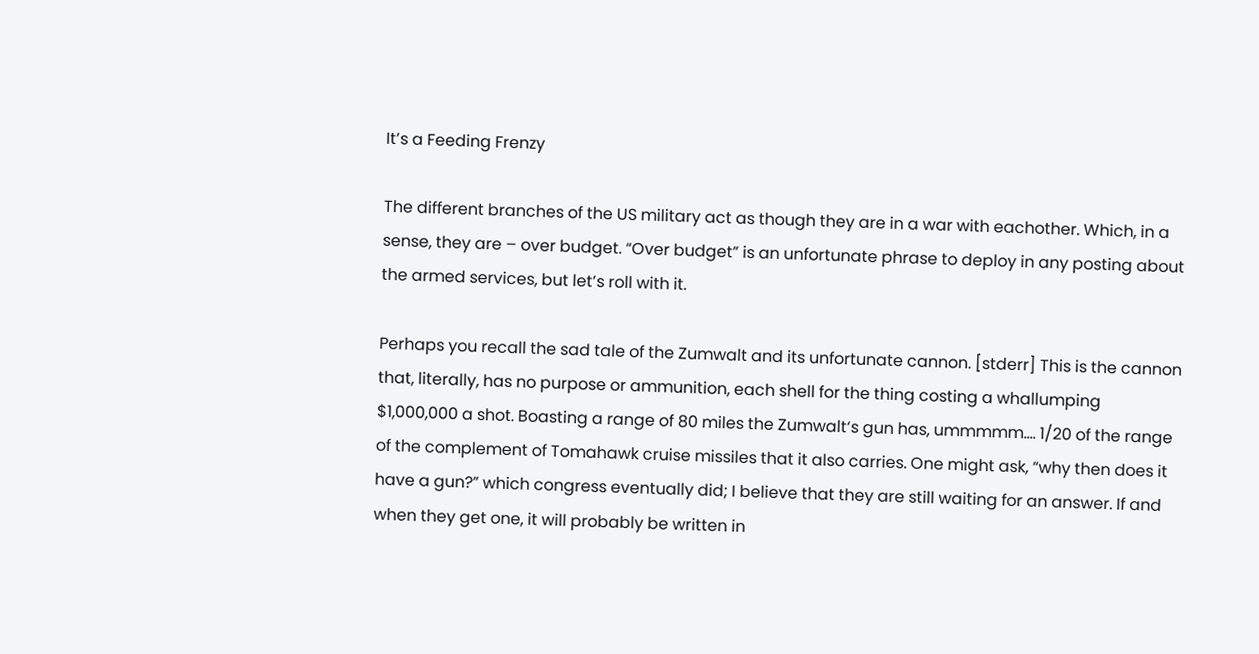It’s a Feeding Frenzy

The different branches of the US military act as though they are in a war with eachother. Which, in a sense, they are – over budget. “Over budget” is an unfortunate phrase to deploy in any posting about the armed services, but let’s roll with it.

Perhaps you recall the sad tale of the Zumwalt and its unfortunate cannon. [stderr] This is the cannon that, literally, has no purpose or ammunition, each shell for the thing costing a whallumping $1,000,000 a shot. Boasting a range of 80 miles the Zumwalt‘s gun has, ummmmm…. 1/20 of the range of the complement of Tomahawk cruise missiles that it also carries. One might ask, “why then does it have a gun?” which congress eventually did; I believe that they are still waiting for an answer. If and when they get one, it will probably be written in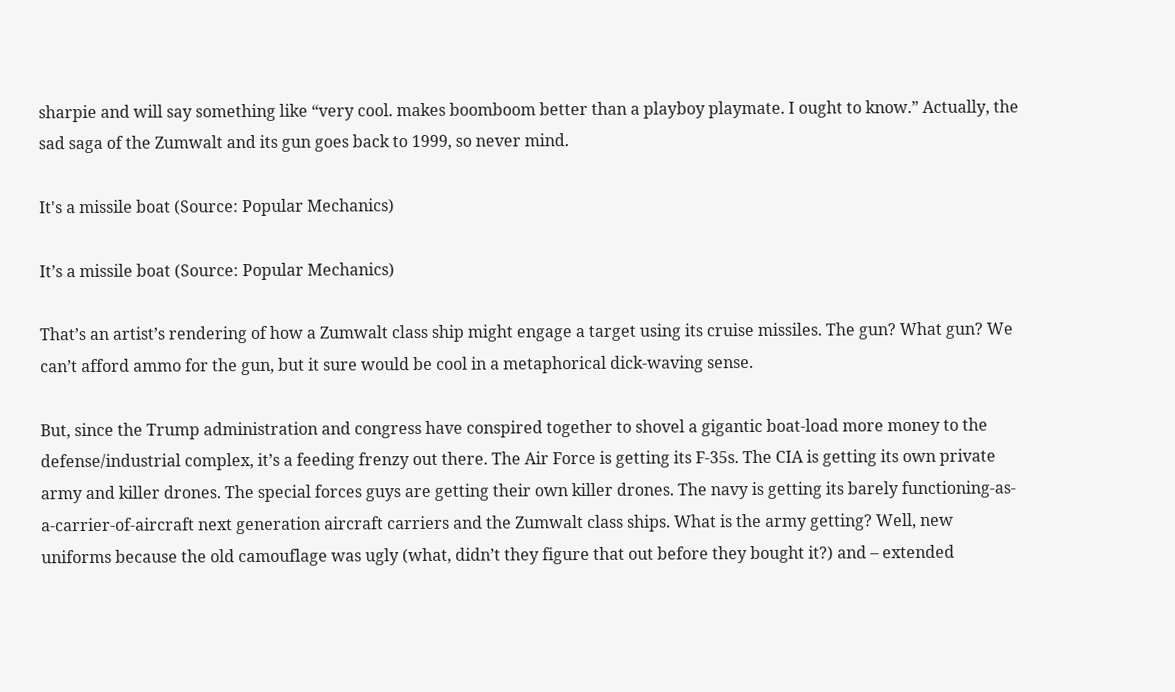sharpie and will say something like “very cool. makes boomboom better than a playboy playmate. I ought to know.” Actually, the sad saga of the Zumwalt and its gun goes back to 1999, so never mind.

It's a missile boat (Source: Popular Mechanics)

It’s a missile boat (Source: Popular Mechanics)

That’s an artist’s rendering of how a Zumwalt class ship might engage a target using its cruise missiles. The gun? What gun? We can’t afford ammo for the gun, but it sure would be cool in a metaphorical dick-waving sense.

But, since the Trump administration and congress have conspired together to shovel a gigantic boat-load more money to the defense/industrial complex, it’s a feeding frenzy out there. The Air Force is getting its F-35s. The CIA is getting its own private army and killer drones. The special forces guys are getting their own killer drones. The navy is getting its barely functioning-as-a-carrier-of-aircraft next generation aircraft carriers and the Zumwalt class ships. What is the army getting? Well, new uniforms because the old camouflage was ugly (what, didn’t they figure that out before they bought it?) and – extended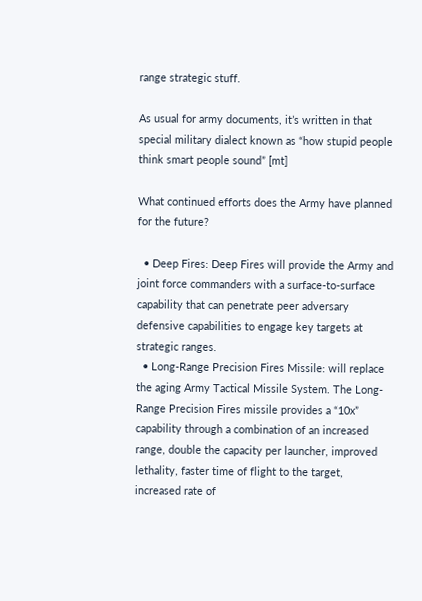range strategic stuff.

As usual for army documents, it’s written in that special military dialect known as “how stupid people think smart people sound” [mt]

What continued efforts does the Army have planned for the future?

  • Deep Fires: Deep Fires will provide the Army and joint force commanders with a surface-to-surface capability that can penetrate peer adversary defensive capabilities to engage key targets at strategic ranges.
  • Long-Range Precision Fires Missile: will replace the aging Army Tactical Missile System. The Long-Range Precision Fires missile provides a “10x” capability through a combination of an increased range, double the capacity per launcher, improved lethality, faster time of flight to the target, increased rate of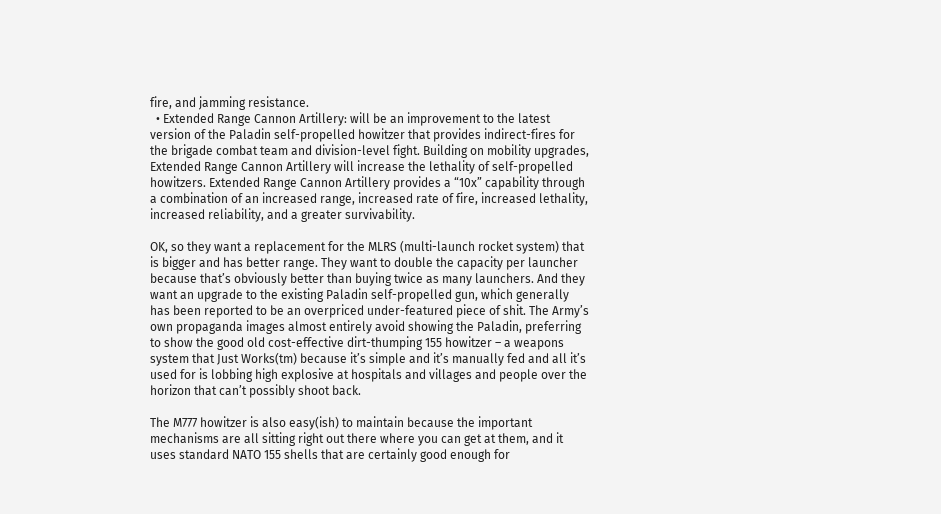fire, and jamming resistance.
  • Extended Range Cannon Artillery: will be an improvement to the latest version of the Paladin self-propelled howitzer that provides indirect-fires for the brigade combat team and division-level fight. Building on mobility upgrades, Extended Range Cannon Artillery will increase the lethality of self-propelled howitzers. Extended Range Cannon Artillery provides a “10x” capability through a combination of an increased range, increased rate of fire, increased lethality, increased reliability, and a greater survivability.

OK, so they want a replacement for the MLRS (multi-launch rocket system) that is bigger and has better range. They want to double the capacity per launcher because that’s obviously better than buying twice as many launchers. And they want an upgrade to the existing Paladin self-propelled gun, which generally has been reported to be an overpriced under-featured piece of shit. The Army’s own propaganda images almost entirely avoid showing the Paladin, preferring to show the good old cost-effective dirt-thumping 155 howitzer – a weapons system that Just Works(tm) because it’s simple and it’s manually fed and all it’s used for is lobbing high explosive at hospitals and villages and people over the horizon that can’t possibly shoot back.

The M777 howitzer is also easy(ish) to maintain because the important mechanisms are all sitting right out there where you can get at them, and it uses standard NATO 155 shells that are certainly good enough for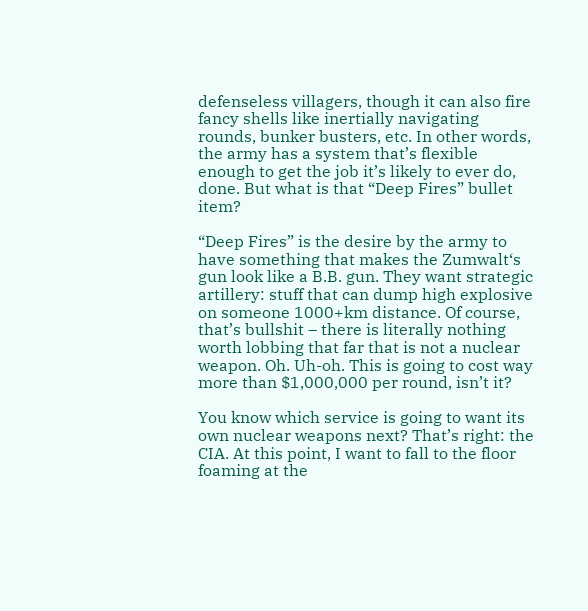defenseless villagers, though it can also fire fancy shells like inertially navigating rounds, bunker busters, etc. In other words, the army has a system that’s flexible enough to get the job it’s likely to ever do, done. But what is that “Deep Fires” bullet item?

“Deep Fires” is the desire by the army to have something that makes the Zumwalt‘s gun look like a B.B. gun. They want strategic artillery: stuff that can dump high explosive on someone 1000+km distance. Of course, that’s bullshit – there is literally nothing worth lobbing that far that is not a nuclear weapon. Oh. Uh-oh. This is going to cost way more than $1,000,000 per round, isn’t it?

You know which service is going to want its own nuclear weapons next? That’s right: the CIA. At this point, I want to fall to the floor foaming at the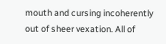mouth and cursing incoherently out of sheer vexation. All of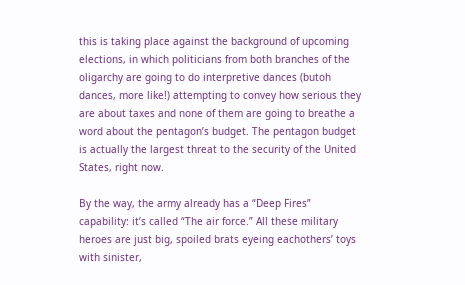this is taking place against the background of upcoming elections, in which politicians from both branches of the oligarchy are going to do interpretive dances (butoh dances, more like!) attempting to convey how serious they are about taxes and none of them are going to breathe a word about the pentagon’s budget. The pentagon budget is actually the largest threat to the security of the United States, right now.

By the way, the army already has a “Deep Fires” capability: it’s called “The air force.” All these military heroes are just big, spoiled brats eyeing eachothers’ toys with sinister,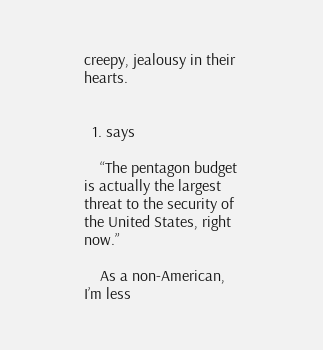creepy, jealousy in their hearts.


  1. says

    “The pentagon budget is actually the largest threat to the security of the United States, right now.”

    As a non-American, I’m less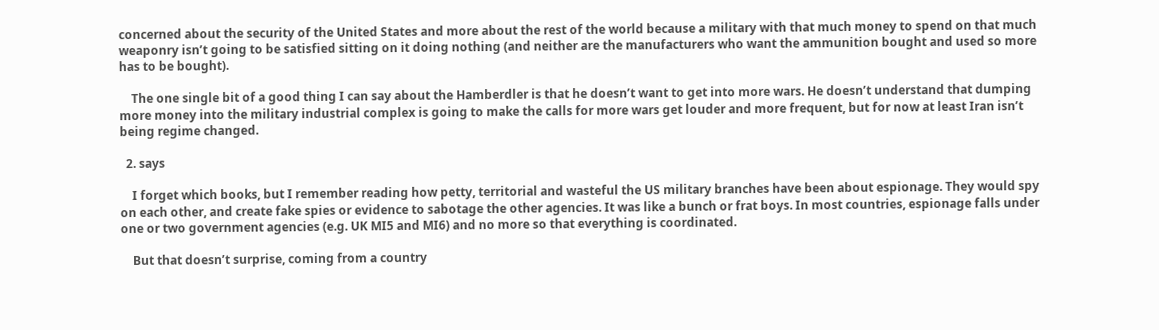concerned about the security of the United States and more about the rest of the world because a military with that much money to spend on that much weaponry isn’t going to be satisfied sitting on it doing nothing (and neither are the manufacturers who want the ammunition bought and used so more has to be bought).

    The one single bit of a good thing I can say about the Hamberdler is that he doesn’t want to get into more wars. He doesn’t understand that dumping more money into the military industrial complex is going to make the calls for more wars get louder and more frequent, but for now at least Iran isn’t being regime changed.

  2. says

    I forget which books, but I remember reading how petty, territorial and wasteful the US military branches have been about espionage. They would spy on each other, and create fake spies or evidence to sabotage the other agencies. It was like a bunch or frat boys. In most countries, espionage falls under one or two government agencies (e.g. UK MI5 and MI6) and no more so that everything is coordinated.

    But that doesn’t surprise, coming from a country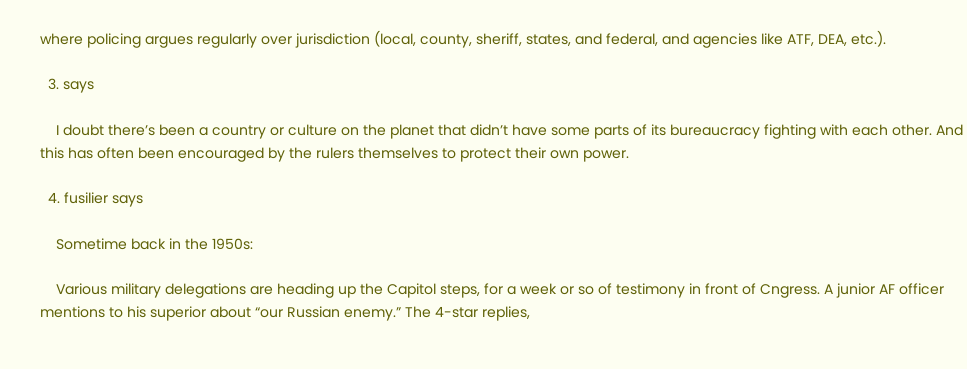where policing argues regularly over jurisdiction (local, county, sheriff, states, and federal, and agencies like ATF, DEA, etc.).

  3. says

    I doubt there’s been a country or culture on the planet that didn’t have some parts of its bureaucracy fighting with each other. And this has often been encouraged by the rulers themselves to protect their own power.

  4. fusilier says

    Sometime back in the 1950s:

    Various military delegations are heading up the Capitol steps, for a week or so of testimony in front of Cngress. A junior AF officer mentions to his superior about “our Russian enemy.” The 4-star replies,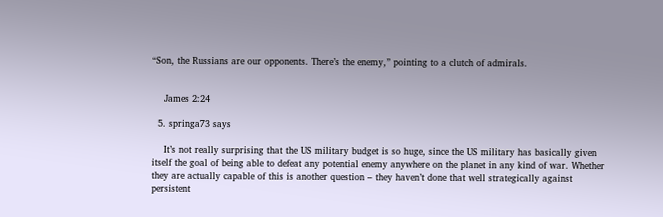“Son, the Russians are our opponents. There’s the enemy,” pointing to a clutch of admirals.


    James 2:24

  5. springa73 says

    It’s not really surprising that the US military budget is so huge, since the US military has basically given itself the goal of being able to defeat any potential enemy anywhere on the planet in any kind of war. Whether they are actually capable of this is another question – they haven’t done that well strategically against persistent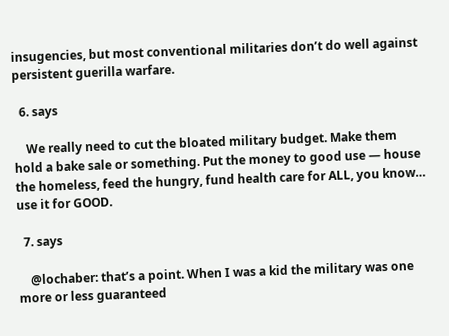insugencies, but most conventional militaries don’t do well against persistent guerilla warfare.

  6. says

    We really need to cut the bloated military budget. Make them hold a bake sale or something. Put the money to good use — house the homeless, feed the hungry, fund health care for ALL, you know… use it for GOOD.

  7. says

    @lochaber: that’s a point. When I was a kid the military was one more or less guaranteed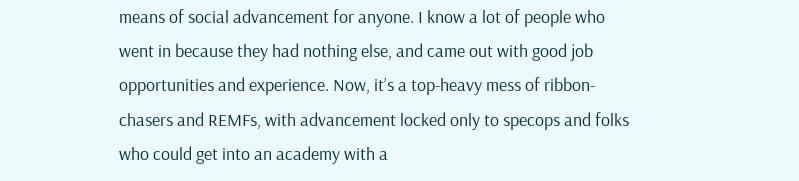means of social advancement for anyone. I know a lot of people who went in because they had nothing else, and came out with good job opportunities and experience. Now, it’s a top-heavy mess of ribbon-chasers and REMFs, with advancement locked only to specops and folks who could get into an academy with a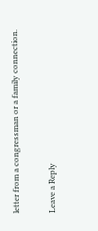letter from a congressman or a family connection.

Leave a Reply